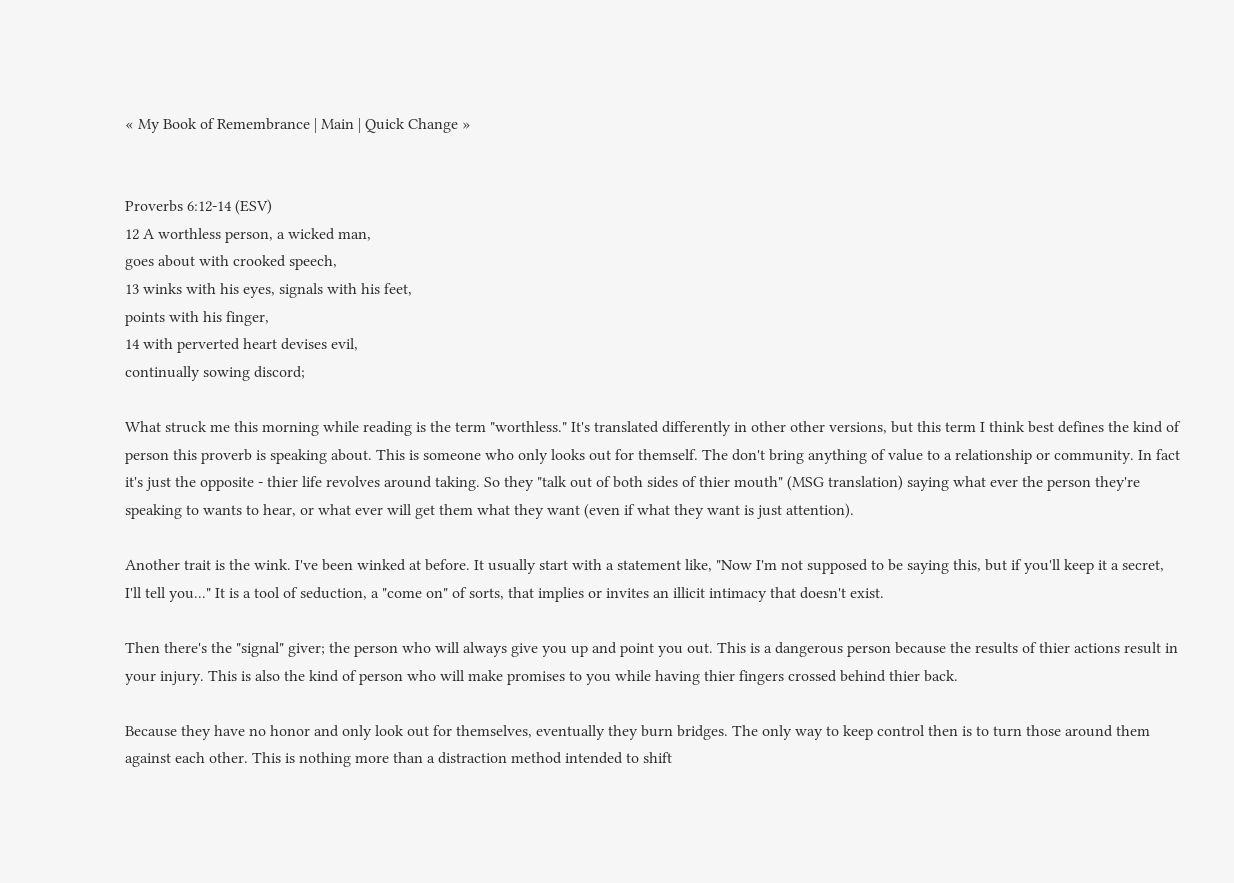« My Book of Remembrance | Main | Quick Change »


Proverbs 6:12-14 (ESV)
12 A worthless person, a wicked man,
goes about with crooked speech,
13 winks with his eyes, signals with his feet,
points with his finger,
14 with perverted heart devises evil,
continually sowing discord;

What struck me this morning while reading is the term "worthless." It's translated differently in other other versions, but this term I think best defines the kind of person this proverb is speaking about. This is someone who only looks out for themself. The don't bring anything of value to a relationship or community. In fact it's just the opposite - thier life revolves around taking. So they "talk out of both sides of thier mouth" (MSG translation) saying what ever the person they're speaking to wants to hear, or what ever will get them what they want (even if what they want is just attention).

Another trait is the wink. I've been winked at before. It usually start with a statement like, "Now I'm not supposed to be saying this, but if you'll keep it a secret, I'll tell you..." It is a tool of seduction, a "come on" of sorts, that implies or invites an illicit intimacy that doesn't exist.

Then there's the "signal" giver; the person who will always give you up and point you out. This is a dangerous person because the results of thier actions result in your injury. This is also the kind of person who will make promises to you while having thier fingers crossed behind thier back.

Because they have no honor and only look out for themselves, eventually they burn bridges. The only way to keep control then is to turn those around them against each other. This is nothing more than a distraction method intended to shift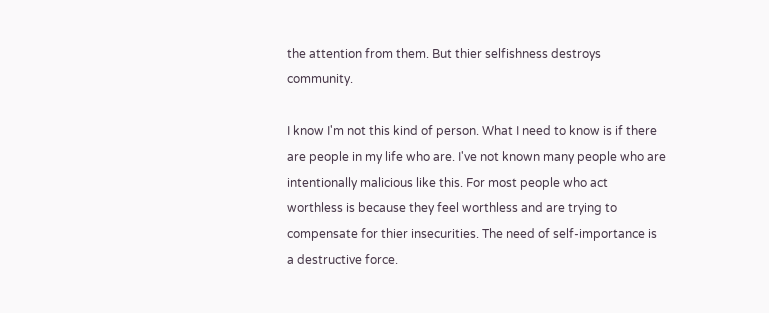the attention from them. But thier selfishness destroys community.

I know I'm not this kind of person. What I need to know is if there are people in my life who are. I've not known many people who are intentionally malicious like this. For most people who act worthless is because they feel worthless and are trying to compensate for thier insecurities. The need of self-importance is a destructive force.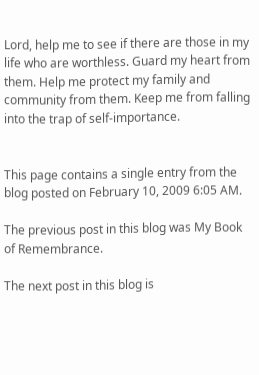Lord, help me to see if there are those in my life who are worthless. Guard my heart from them. Help me protect my family and community from them. Keep me from falling into the trap of self-importance.


This page contains a single entry from the blog posted on February 10, 2009 6:05 AM.

The previous post in this blog was My Book of Remembrance.

The next post in this blog is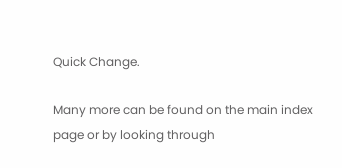Quick Change.

Many more can be found on the main index page or by looking through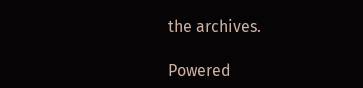the archives.

Powered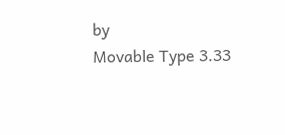by
Movable Type 3.33